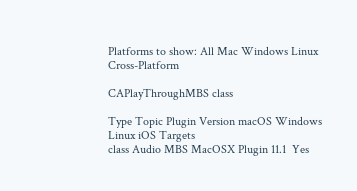Platforms to show: All Mac Windows Linux Cross-Platform

CAPlayThroughMBS class

Type Topic Plugin Version macOS Windows Linux iOS Targets
class Audio MBS MacOSX Plugin 11.1  Yes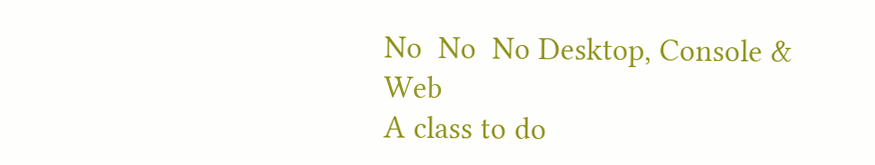No  No  No Desktop, Console & Web
A class to do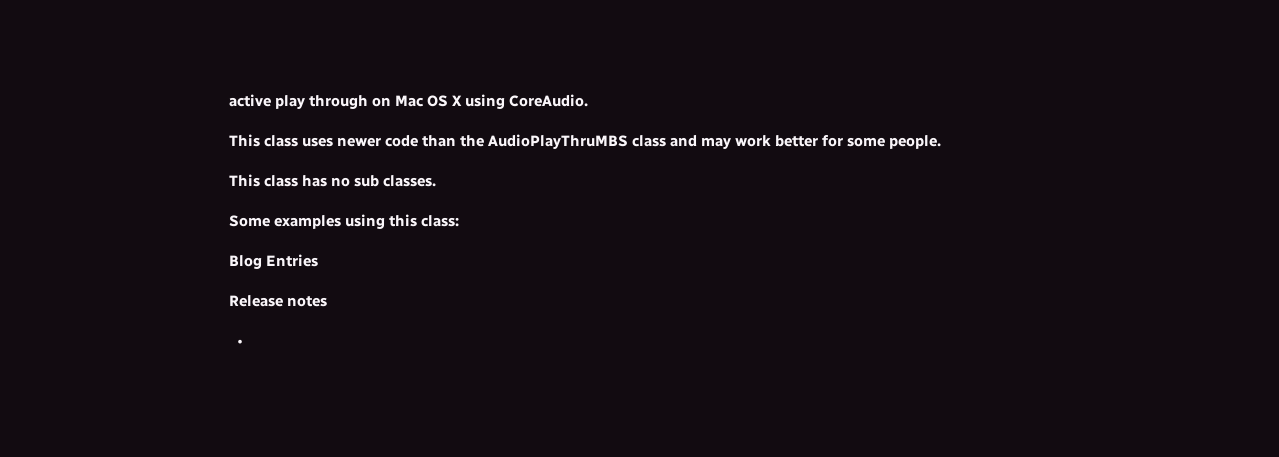active play through on Mac OS X using CoreAudio.

This class uses newer code than the AudioPlayThruMBS class and may work better for some people.

This class has no sub classes.

Some examples using this class:

Blog Entries

Release notes

  •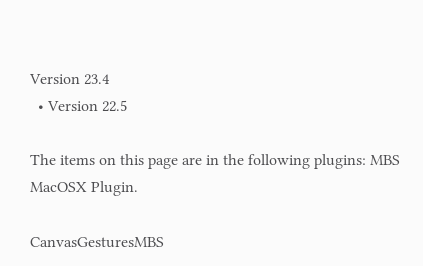Version 23.4
  • Version 22.5

The items on this page are in the following plugins: MBS MacOSX Plugin.

CanvasGesturesMBS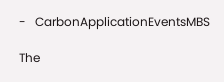-   CarbonApplicationEventsMBS

The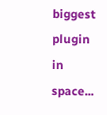biggest plugin in space...